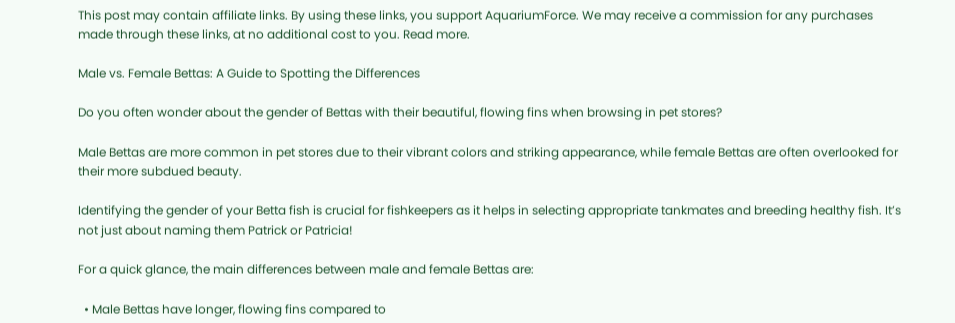This post may contain affiliate links. By using these links, you support AquariumForce. We may receive a commission for any purchases made through these links, at no additional cost to you. Read more.

Male vs. Female Bettas: A Guide to Spotting the Differences

Do you often wonder about the gender of Bettas with their beautiful, flowing fins when browsing in pet stores?

Male Bettas are more common in pet stores due to their vibrant colors and striking appearance, while female Bettas are often overlooked for their more subdued beauty.

Identifying the gender of your Betta fish is crucial for fishkeepers as it helps in selecting appropriate tankmates and breeding healthy fish. It’s not just about naming them Patrick or Patricia!

For a quick glance, the main differences between male and female Bettas are:

  • Male Bettas have longer, flowing fins compared to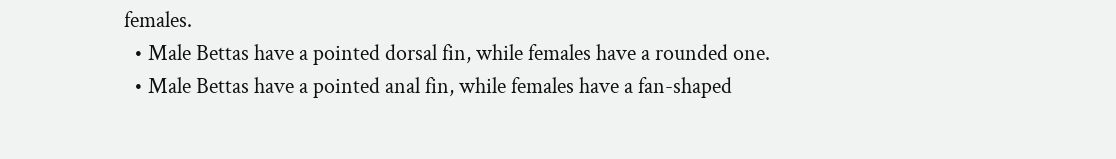females.
  • Male Bettas have a pointed dorsal fin, while females have a rounded one.
  • Male Bettas have a pointed anal fin, while females have a fan-shaped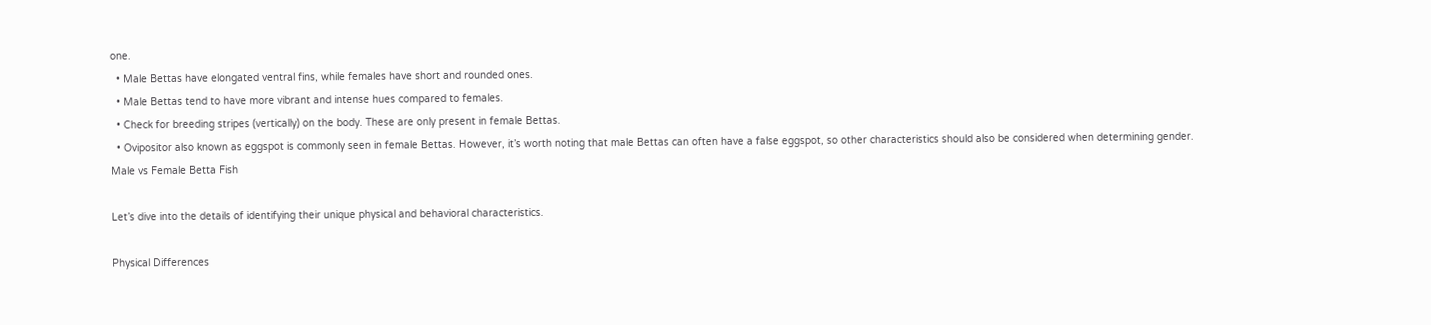one.
  • Male Bettas have elongated ventral fins, while females have short and rounded ones.
  • Male Bettas tend to have more vibrant and intense hues compared to females.
  • Check for breeding stripes (vertically) on the body. These are only present in female Bettas.
  • Ovipositor also known as eggspot is commonly seen in female Bettas. However, it’s worth noting that male Bettas can often have a false eggspot, so other characteristics should also be considered when determining gender.
Male vs Female Betta Fish

Let’s dive into the details of identifying their unique physical and behavioral characteristics.

Physical Differences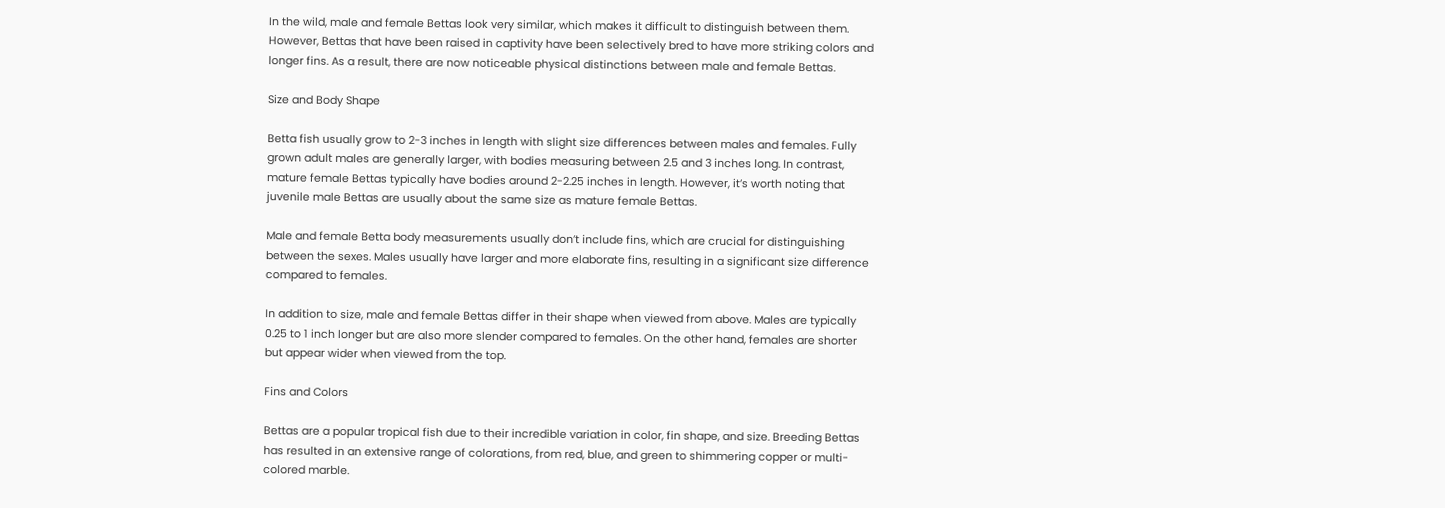In the wild, male and female Bettas look very similar, which makes it difficult to distinguish between them. However, Bettas that have been raised in captivity have been selectively bred to have more striking colors and longer fins. As a result, there are now noticeable physical distinctions between male and female Bettas.

Size and Body Shape

Betta fish usually grow to 2-3 inches in length with slight size differences between males and females. Fully grown adult males are generally larger, with bodies measuring between 2.5 and 3 inches long. In contrast, mature female Bettas typically have bodies around 2-2.25 inches in length. However, it’s worth noting that juvenile male Bettas are usually about the same size as mature female Bettas.

Male and female Betta body measurements usually don’t include fins, which are crucial for distinguishing between the sexes. Males usually have larger and more elaborate fins, resulting in a significant size difference compared to females.

In addition to size, male and female Bettas differ in their shape when viewed from above. Males are typically 0.25 to 1 inch longer but are also more slender compared to females. On the other hand, females are shorter but appear wider when viewed from the top.

Fins and Colors

Bettas are a popular tropical fish due to their incredible variation in color, fin shape, and size. Breeding Bettas has resulted in an extensive range of colorations, from red, blue, and green to shimmering copper or multi-colored marble.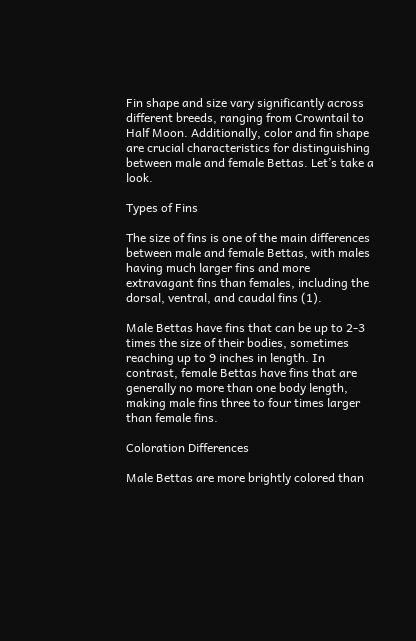Fin shape and size vary significantly across different breeds, ranging from Crowntail to Half Moon. Additionally, color and fin shape are crucial characteristics for distinguishing between male and female Bettas. Let’s take a look.

Types of Fins

The size of fins is one of the main differences between male and female Bettas, with males having much larger fins and more extravagant fins than females, including the dorsal, ventral, and caudal fins (1).

Male Bettas have fins that can be up to 2-3 times the size of their bodies, sometimes reaching up to 9 inches in length. In contrast, female Bettas have fins that are generally no more than one body length, making male fins three to four times larger than female fins.

Coloration Differences

Male Bettas are more brightly colored than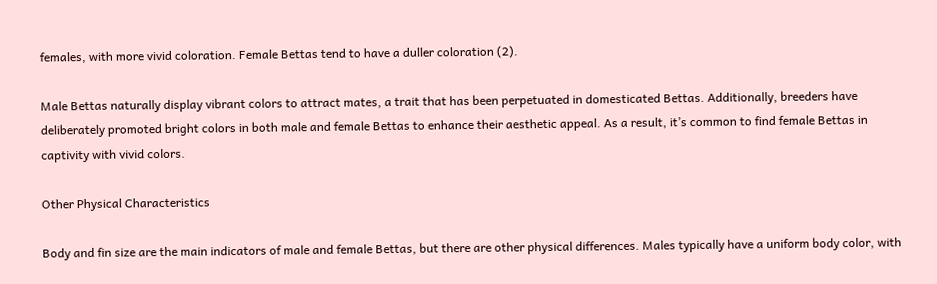females, with more vivid coloration. Female Bettas tend to have a duller coloration (2).

Male Bettas naturally display vibrant colors to attract mates, a trait that has been perpetuated in domesticated Bettas. Additionally, breeders have deliberately promoted bright colors in both male and female Bettas to enhance their aesthetic appeal. As a result, it’s common to find female Bettas in captivity with vivid colors.

Other Physical Characteristics

Body and fin size are the main indicators of male and female Bettas, but there are other physical differences. Males typically have a uniform body color, with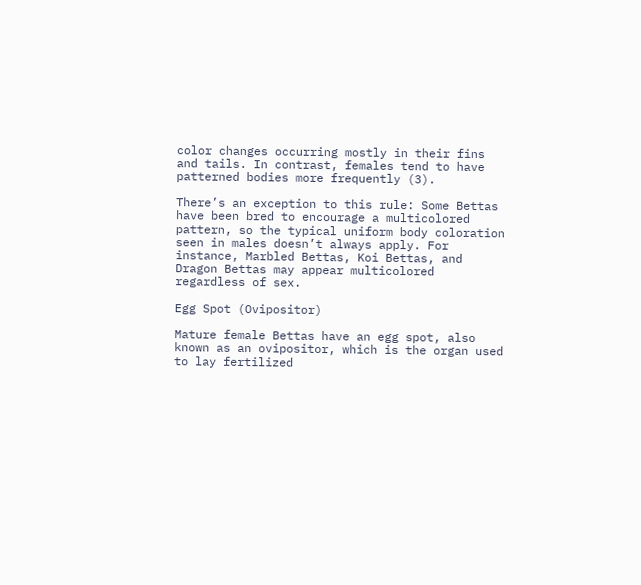color changes occurring mostly in their fins and tails. In contrast, females tend to have patterned bodies more frequently (3).

There’s an exception to this rule: Some Bettas have been bred to encourage a multicolored pattern, so the typical uniform body coloration seen in males doesn’t always apply. For instance, Marbled Bettas, Koi Bettas, and Dragon Bettas may appear multicolored regardless of sex.

Egg Spot (Ovipositor)

Mature female Bettas have an egg spot, also known as an ovipositor, which is the organ used to lay fertilized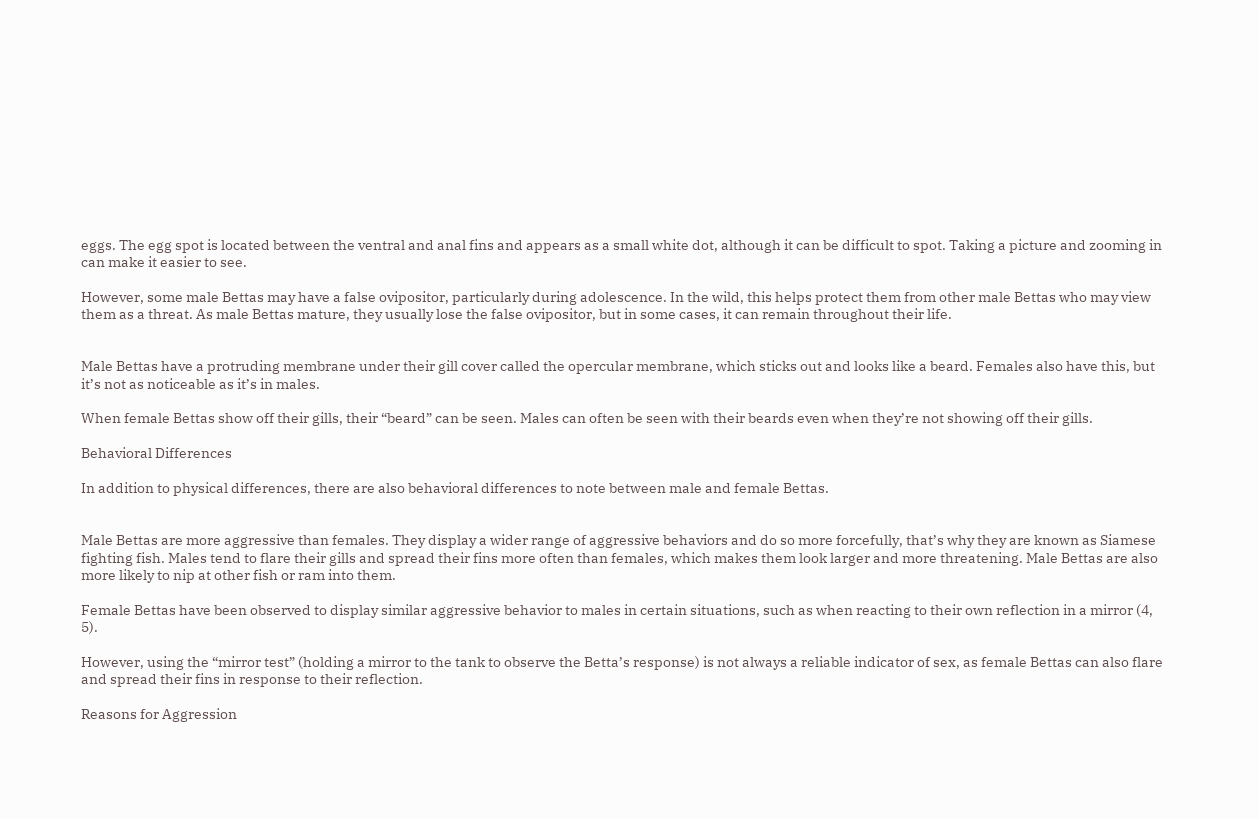eggs. The egg spot is located between the ventral and anal fins and appears as a small white dot, although it can be difficult to spot. Taking a picture and zooming in can make it easier to see.

However, some male Bettas may have a false ovipositor, particularly during adolescence. In the wild, this helps protect them from other male Bettas who may view them as a threat. As male Bettas mature, they usually lose the false ovipositor, but in some cases, it can remain throughout their life.


Male Bettas have a protruding membrane under their gill cover called the opercular membrane, which sticks out and looks like a beard. Females also have this, but it’s not as noticeable as it’s in males.

When female Bettas show off their gills, their “beard” can be seen. Males can often be seen with their beards even when they’re not showing off their gills.

Behavioral Differences

In addition to physical differences, there are also behavioral differences to note between male and female Bettas.


Male Bettas are more aggressive than females. They display a wider range of aggressive behaviors and do so more forcefully, that’s why they are known as Siamese fighting fish. Males tend to flare their gills and spread their fins more often than females, which makes them look larger and more threatening. Male Bettas are also more likely to nip at other fish or ram into them.

Female Bettas have been observed to display similar aggressive behavior to males in certain situations, such as when reacting to their own reflection in a mirror (4, 5).

However, using the “mirror test” (holding a mirror to the tank to observe the Betta’s response) is not always a reliable indicator of sex, as female Bettas can also flare and spread their fins in response to their reflection.

Reasons for Aggression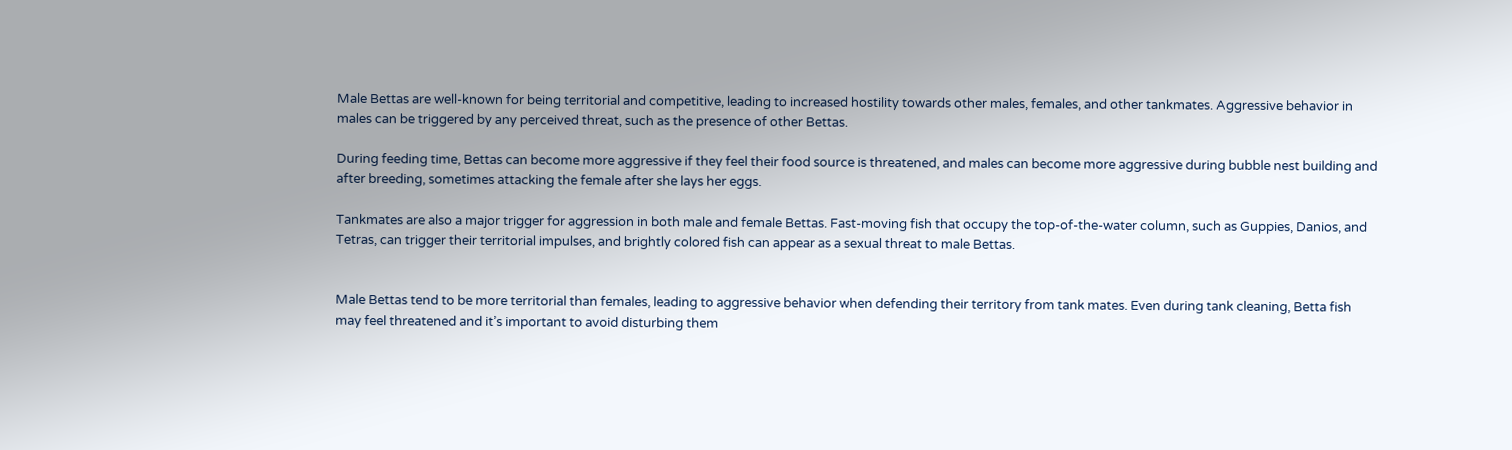Male Bettas are well-known for being territorial and competitive, leading to increased hostility towards other males, females, and other tankmates. Aggressive behavior in males can be triggered by any perceived threat, such as the presence of other Bettas.

During feeding time, Bettas can become more aggressive if they feel their food source is threatened, and males can become more aggressive during bubble nest building and after breeding, sometimes attacking the female after she lays her eggs.

Tankmates are also a major trigger for aggression in both male and female Bettas. Fast-moving fish that occupy the top-of-the-water column, such as Guppies, Danios, and Tetras, can trigger their territorial impulses, and brightly colored fish can appear as a sexual threat to male Bettas.


Male Bettas tend to be more territorial than females, leading to aggressive behavior when defending their territory from tank mates. Even during tank cleaning, Betta fish may feel threatened and it’s important to avoid disturbing them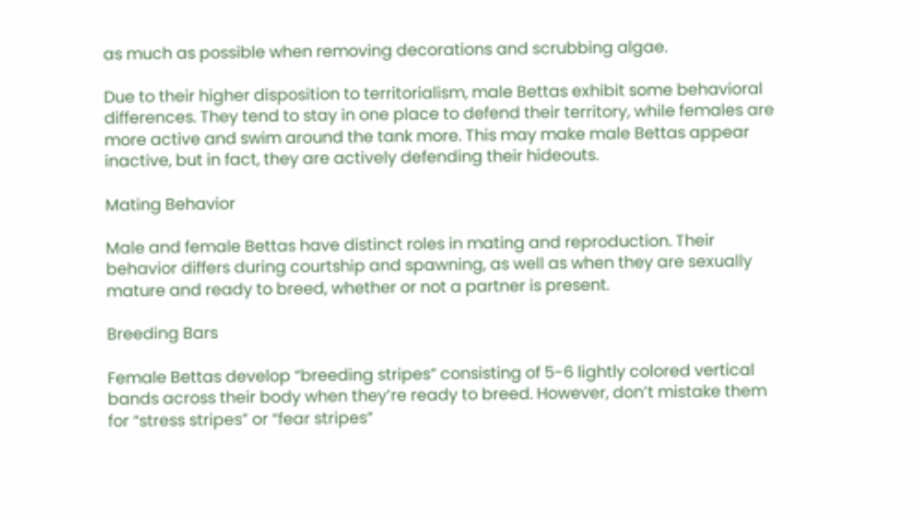as much as possible when removing decorations and scrubbing algae.

Due to their higher disposition to territorialism, male Bettas exhibit some behavioral differences. They tend to stay in one place to defend their territory, while females are more active and swim around the tank more. This may make male Bettas appear inactive, but in fact, they are actively defending their hideouts.

Mating Behavior

Male and female Bettas have distinct roles in mating and reproduction. Their behavior differs during courtship and spawning, as well as when they are sexually mature and ready to breed, whether or not a partner is present.

Breeding Bars

Female Bettas develop “breeding stripes” consisting of 5-6 lightly colored vertical bands across their body when they’re ready to breed. However, don’t mistake them for “stress stripes” or “fear stripes”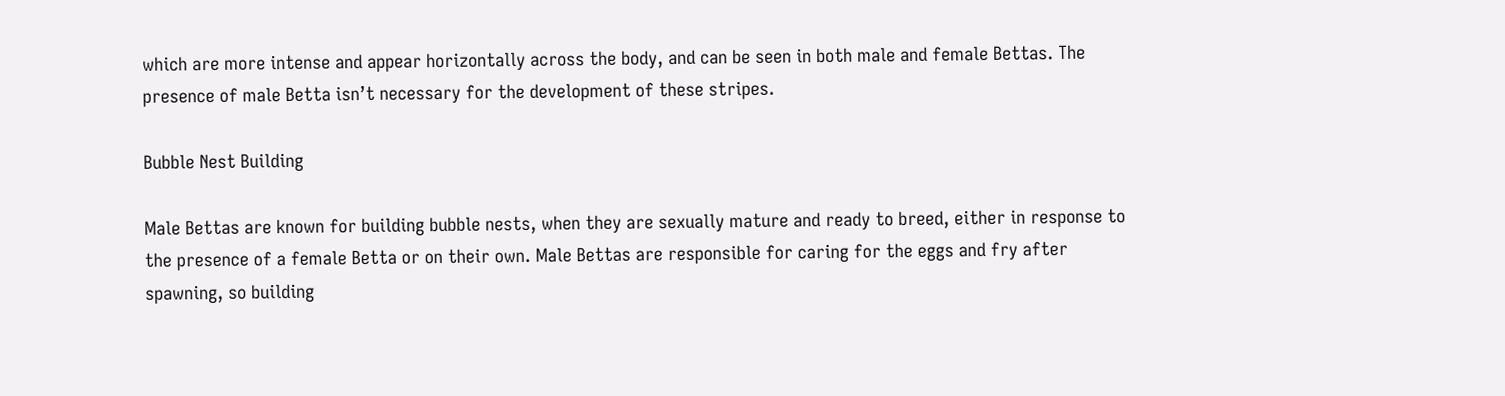which are more intense and appear horizontally across the body, and can be seen in both male and female Bettas. The presence of male Betta isn’t necessary for the development of these stripes.

Bubble Nest Building

Male Bettas are known for building bubble nests, when they are sexually mature and ready to breed, either in response to the presence of a female Betta or on their own. Male Bettas are responsible for caring for the eggs and fry after spawning, so building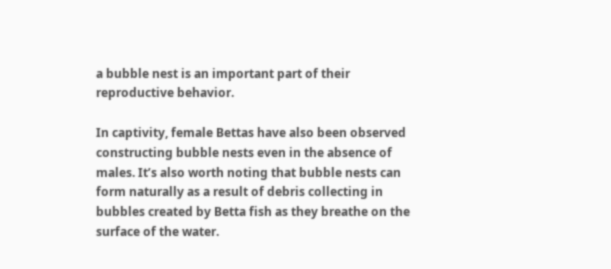a bubble nest is an important part of their reproductive behavior.

In captivity, female Bettas have also been observed constructing bubble nests even in the absence of males. It’s also worth noting that bubble nests can form naturally as a result of debris collecting in bubbles created by Betta fish as they breathe on the surface of the water.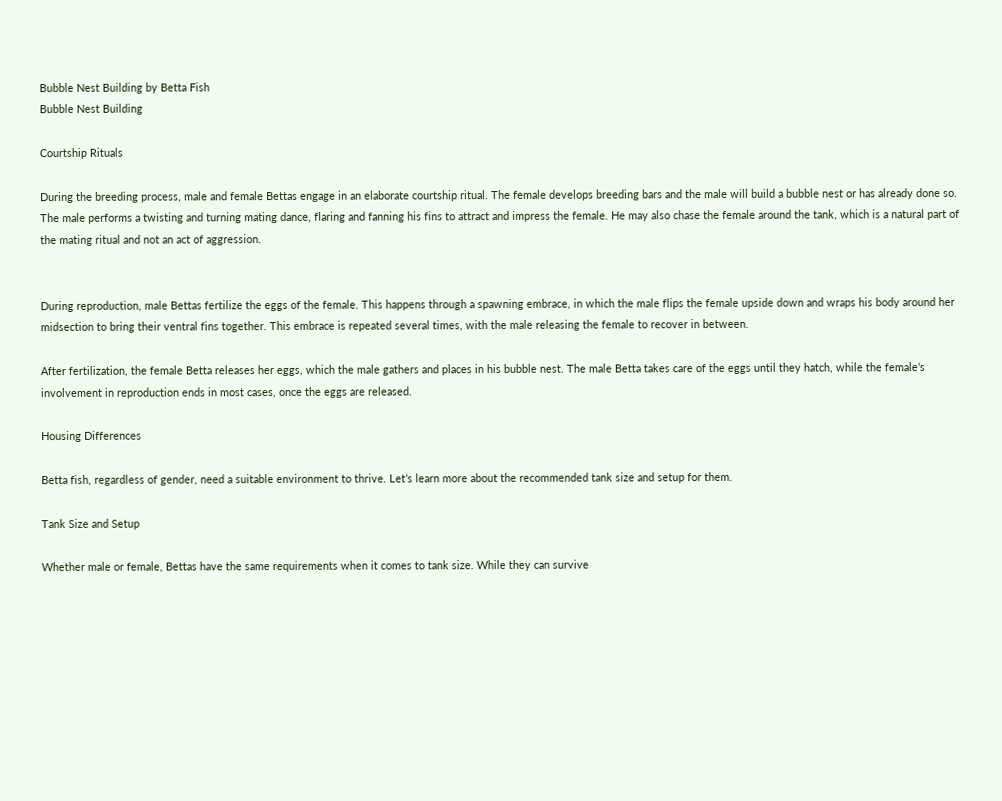Bubble Nest Building by Betta Fish
Bubble Nest Building

Courtship Rituals

During the breeding process, male and female Bettas engage in an elaborate courtship ritual. The female develops breeding bars and the male will build a bubble nest or has already done so. The male performs a twisting and turning mating dance, flaring and fanning his fins to attract and impress the female. He may also chase the female around the tank, which is a natural part of the mating ritual and not an act of aggression.


During reproduction, male Bettas fertilize the eggs of the female. This happens through a spawning embrace, in which the male flips the female upside down and wraps his body around her midsection to bring their ventral fins together. This embrace is repeated several times, with the male releasing the female to recover in between.

After fertilization, the female Betta releases her eggs, which the male gathers and places in his bubble nest. The male Betta takes care of the eggs until they hatch, while the female’s involvement in reproduction ends in most cases, once the eggs are released.

Housing Differences

Betta fish, regardless of gender, need a suitable environment to thrive. Let’s learn more about the recommended tank size and setup for them.

Tank Size and Setup

Whether male or female, Bettas have the same requirements when it comes to tank size. While they can survive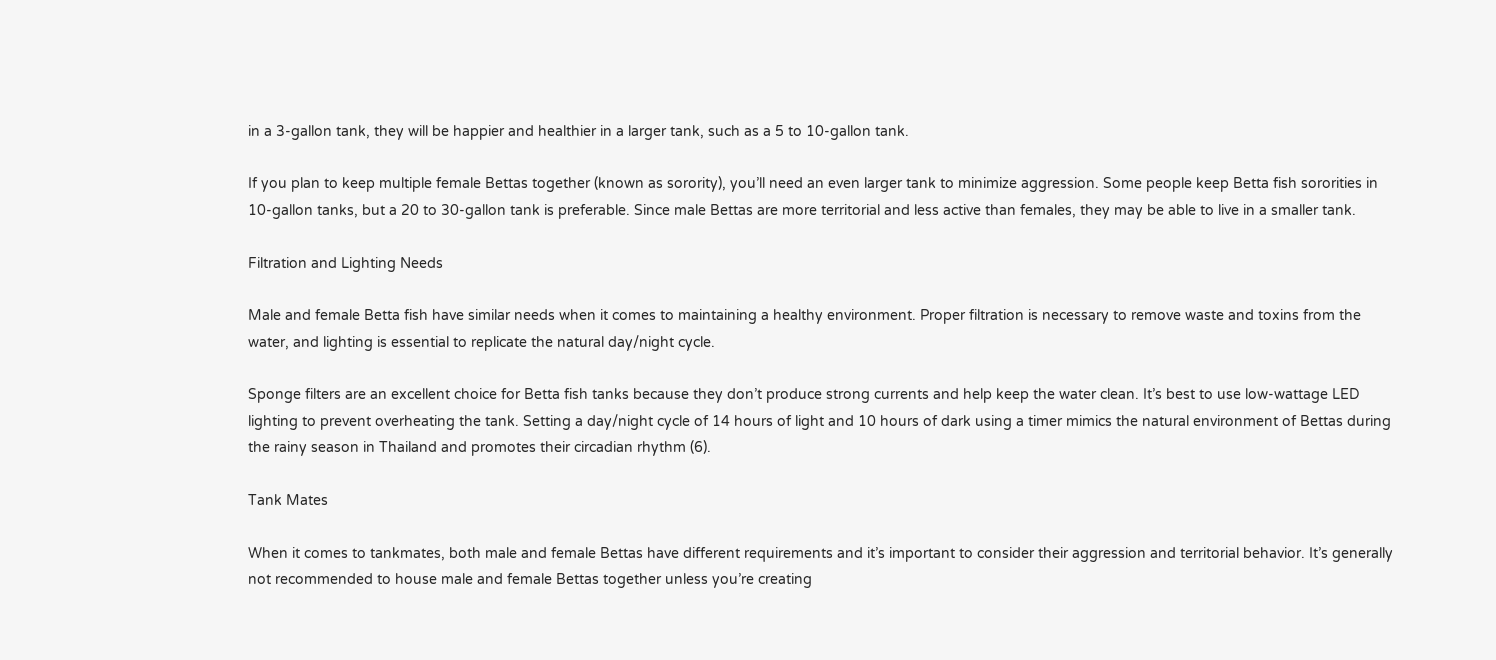in a 3-gallon tank, they will be happier and healthier in a larger tank, such as a 5 to 10-gallon tank.

If you plan to keep multiple female Bettas together (known as sorority), you’ll need an even larger tank to minimize aggression. Some people keep Betta fish sororities in 10-gallon tanks, but a 20 to 30-gallon tank is preferable. Since male Bettas are more territorial and less active than females, they may be able to live in a smaller tank.

Filtration and Lighting Needs

Male and female Betta fish have similar needs when it comes to maintaining a healthy environment. Proper filtration is necessary to remove waste and toxins from the water, and lighting is essential to replicate the natural day/night cycle.

Sponge filters are an excellent choice for Betta fish tanks because they don’t produce strong currents and help keep the water clean. It’s best to use low-wattage LED lighting to prevent overheating the tank. Setting a day/night cycle of 14 hours of light and 10 hours of dark using a timer mimics the natural environment of Bettas during the rainy season in Thailand and promotes their circadian rhythm (6).

Tank Mates

When it comes to tankmates, both male and female Bettas have different requirements and it’s important to consider their aggression and territorial behavior. It’s generally not recommended to house male and female Bettas together unless you’re creating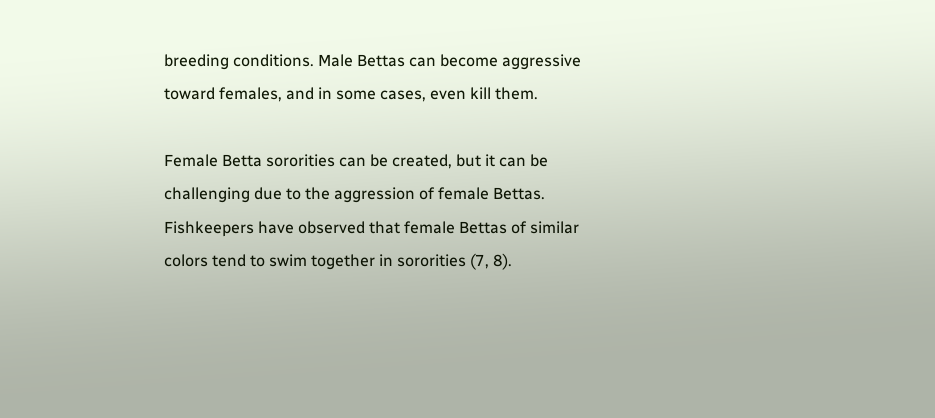breeding conditions. Male Bettas can become aggressive toward females, and in some cases, even kill them.

Female Betta sororities can be created, but it can be challenging due to the aggression of female Bettas. Fishkeepers have observed that female Bettas of similar colors tend to swim together in sororities (7, 8).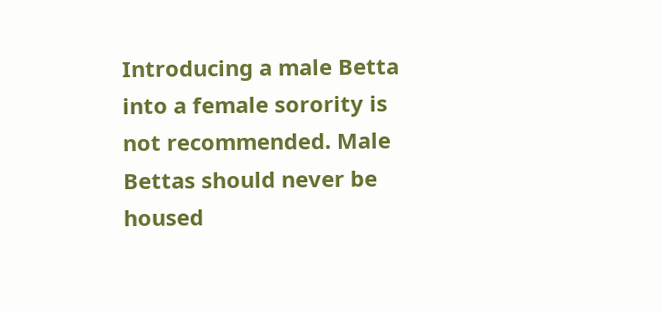Introducing a male Betta into a female sorority is not recommended. Male Bettas should never be housed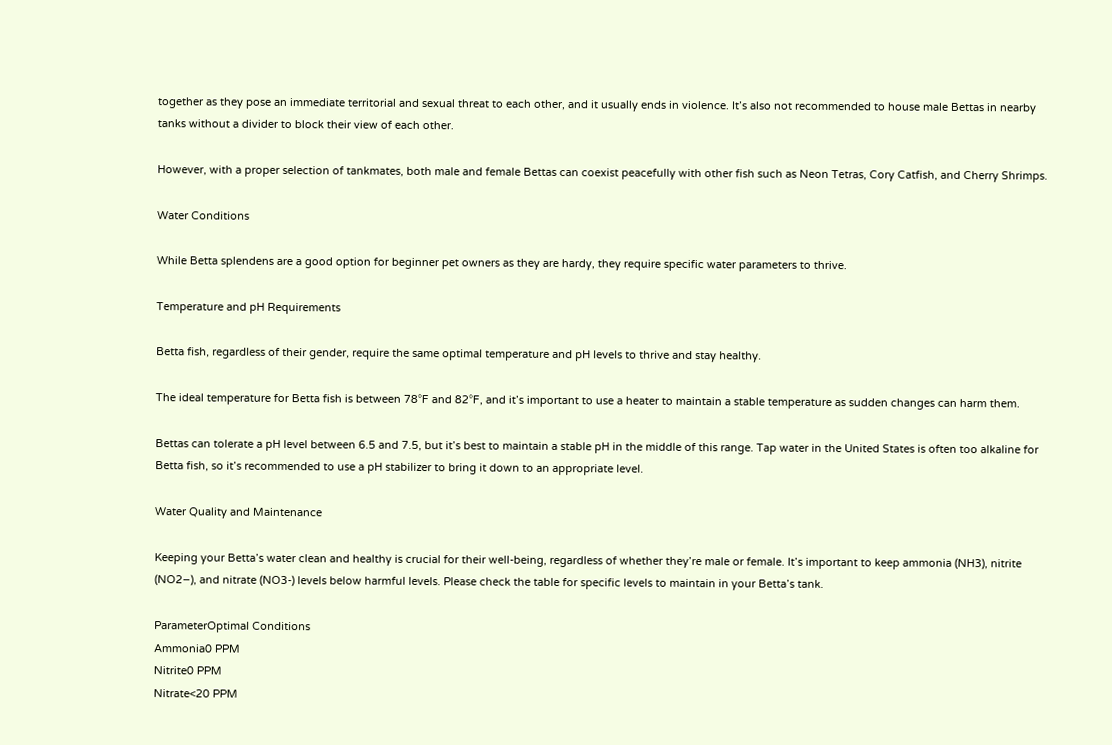together as they pose an immediate territorial and sexual threat to each other, and it usually ends in violence. It’s also not recommended to house male Bettas in nearby tanks without a divider to block their view of each other.

However, with a proper selection of tankmates, both male and female Bettas can coexist peacefully with other fish such as Neon Tetras, Cory Catfish, and Cherry Shrimps.

Water Conditions

While Betta splendens are a good option for beginner pet owners as they are hardy, they require specific water parameters to thrive.

Temperature and pH Requirements

Betta fish, regardless of their gender, require the same optimal temperature and pH levels to thrive and stay healthy.

The ideal temperature for Betta fish is between 78°F and 82°F, and it’s important to use a heater to maintain a stable temperature as sudden changes can harm them.

Bettas can tolerate a pH level between 6.5 and 7.5, but it’s best to maintain a stable pH in the middle of this range. Tap water in the United States is often too alkaline for Betta fish, so it’s recommended to use a pH stabilizer to bring it down to an appropriate level.

Water Quality and Maintenance

Keeping your Betta’s water clean and healthy is crucial for their well-being, regardless of whether they’re male or female. It’s important to keep ammonia (NH3), nitrite (NO2−), and nitrate (NO3-) levels below harmful levels. Please check the table for specific levels to maintain in your Betta’s tank.

ParameterOptimal Conditions
Ammonia0 PPM
Nitrite0 PPM
Nitrate<20 PPM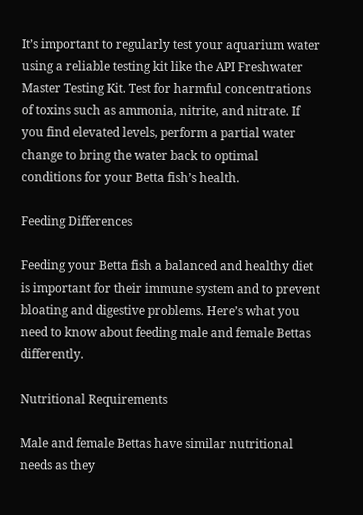It’s important to regularly test your aquarium water using a reliable testing kit like the API Freshwater Master Testing Kit. Test for harmful concentrations of toxins such as ammonia, nitrite, and nitrate. If you find elevated levels, perform a partial water change to bring the water back to optimal conditions for your Betta fish’s health.

Feeding Differences

Feeding your Betta fish a balanced and healthy diet is important for their immune system and to prevent bloating and digestive problems. Here’s what you need to know about feeding male and female Bettas differently.

Nutritional Requirements

Male and female Bettas have similar nutritional needs as they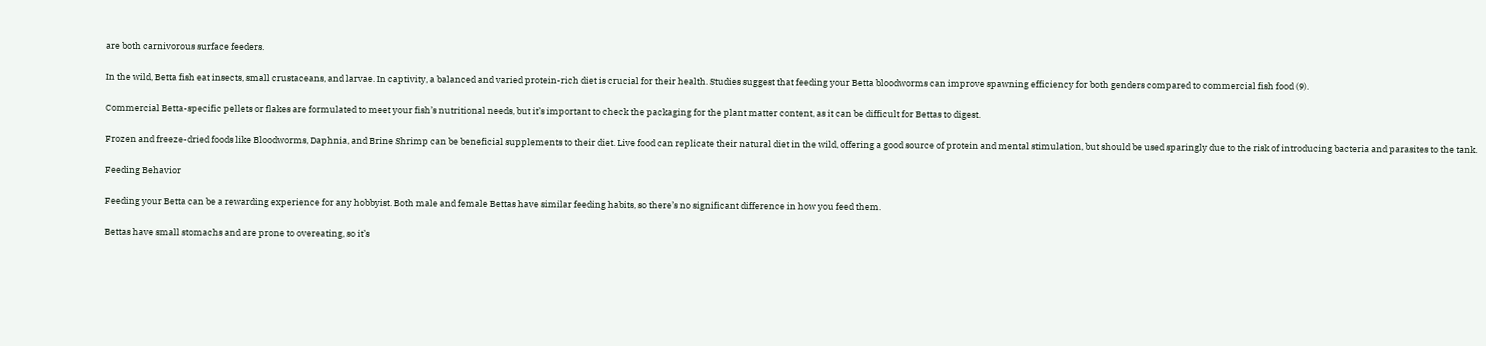are both carnivorous surface feeders.

In the wild, Betta fish eat insects, small crustaceans, and larvae. In captivity, a balanced and varied protein-rich diet is crucial for their health. Studies suggest that feeding your Betta bloodworms can improve spawning efficiency for both genders compared to commercial fish food (9).

Commercial Betta-specific pellets or flakes are formulated to meet your fish’s nutritional needs, but it’s important to check the packaging for the plant matter content, as it can be difficult for Bettas to digest.

Frozen and freeze-dried foods like Bloodworms, Daphnia, and Brine Shrimp can be beneficial supplements to their diet. Live food can replicate their natural diet in the wild, offering a good source of protein and mental stimulation, but should be used sparingly due to the risk of introducing bacteria and parasites to the tank.

Feeding Behavior

Feeding your Betta can be a rewarding experience for any hobbyist. Both male and female Bettas have similar feeding habits, so there’s no significant difference in how you feed them.

Bettas have small stomachs and are prone to overeating, so it’s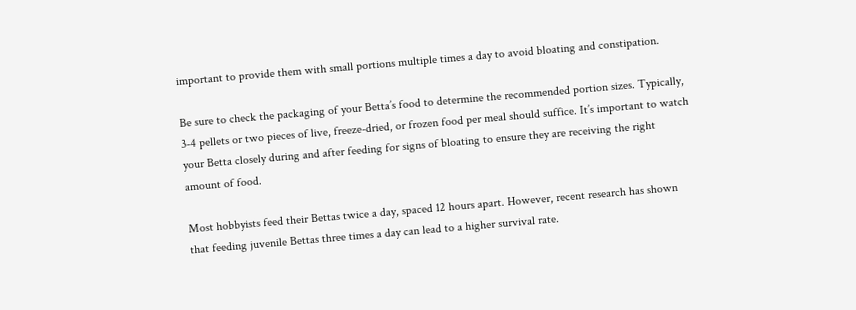important to provide them with small portions multiple times a day to avoid bloating and constipation.

Be sure to check the packaging of your Betta’s food to determine the recommended portion sizes. Typically, 3-4 pellets or two pieces of live, freeze-dried, or frozen food per meal should suffice. It’s important to watch your Betta closely during and after feeding for signs of bloating to ensure they are receiving the right amount of food.

Most hobbyists feed their Bettas twice a day, spaced 12 hours apart. However, recent research has shown that feeding juvenile Bettas three times a day can lead to a higher survival rate.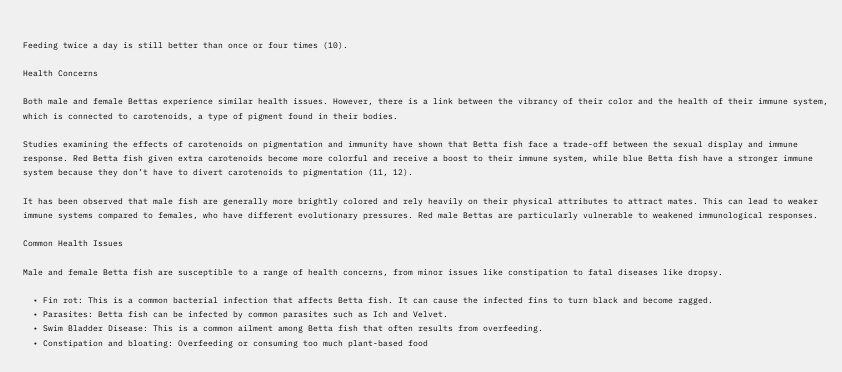Feeding twice a day is still better than once or four times (10).

Health Concerns

Both male and female Bettas experience similar health issues. However, there is a link between the vibrancy of their color and the health of their immune system, which is connected to carotenoids, a type of pigment found in their bodies.

Studies examining the effects of carotenoids on pigmentation and immunity have shown that Betta fish face a trade-off between the sexual display and immune response. Red Betta fish given extra carotenoids become more colorful and receive a boost to their immune system, while blue Betta fish have a stronger immune system because they don’t have to divert carotenoids to pigmentation (11, 12).

It has been observed that male fish are generally more brightly colored and rely heavily on their physical attributes to attract mates. This can lead to weaker immune systems compared to females, who have different evolutionary pressures. Red male Bettas are particularly vulnerable to weakened immunological responses.

Common Health Issues

Male and female Betta fish are susceptible to a range of health concerns, from minor issues like constipation to fatal diseases like dropsy.

  • Fin rot: This is a common bacterial infection that affects Betta fish. It can cause the infected fins to turn black and become ragged.
  • Parasites: Betta fish can be infected by common parasites such as Ich and Velvet.
  • Swim Bladder Disease: This is a common ailment among Betta fish that often results from overfeeding.
  • Constipation and bloating: Overfeeding or consuming too much plant-based food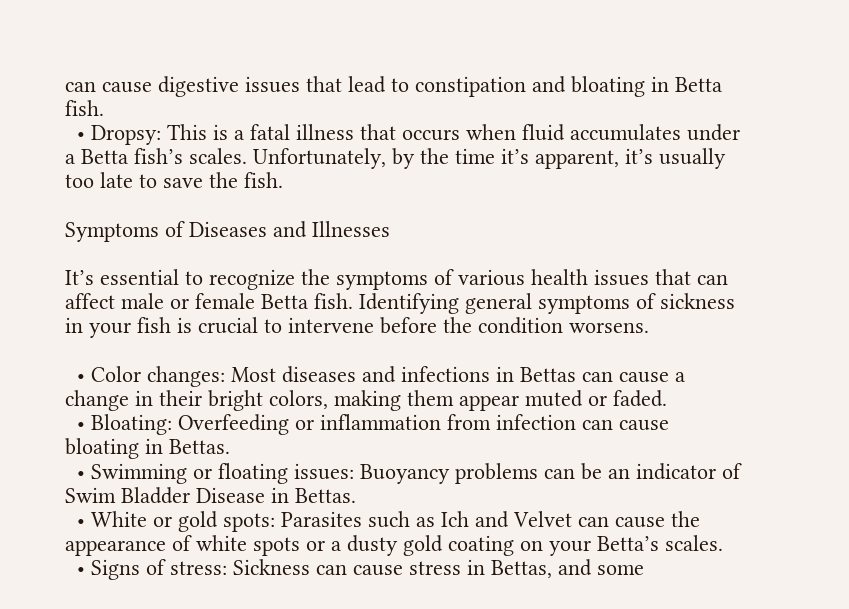can cause digestive issues that lead to constipation and bloating in Betta fish.
  • Dropsy: This is a fatal illness that occurs when fluid accumulates under a Betta fish’s scales. Unfortunately, by the time it’s apparent, it’s usually too late to save the fish.

Symptoms of Diseases and Illnesses

It’s essential to recognize the symptoms of various health issues that can affect male or female Betta fish. Identifying general symptoms of sickness in your fish is crucial to intervene before the condition worsens.

  • Color changes: Most diseases and infections in Bettas can cause a change in their bright colors, making them appear muted or faded.
  • Bloating: Overfeeding or inflammation from infection can cause bloating in Bettas.
  • Swimming or floating issues: Buoyancy problems can be an indicator of Swim Bladder Disease in Bettas.
  • White or gold spots: Parasites such as Ich and Velvet can cause the appearance of white spots or a dusty gold coating on your Betta’s scales.
  • Signs of stress: Sickness can cause stress in Bettas, and some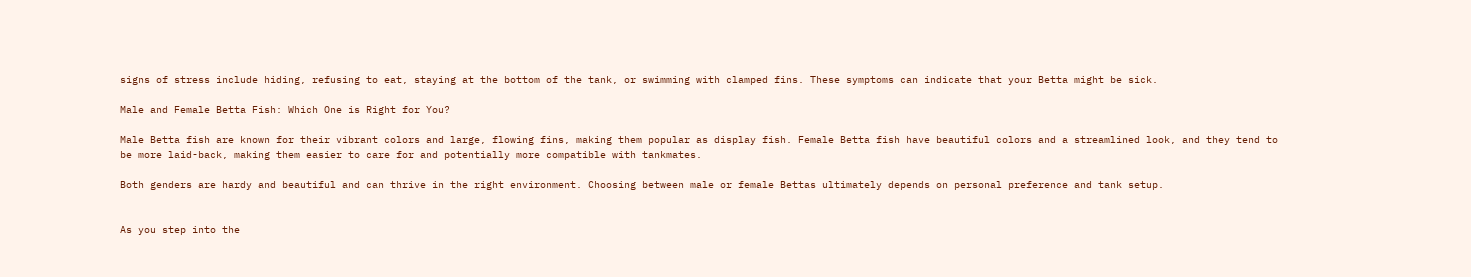signs of stress include hiding, refusing to eat, staying at the bottom of the tank, or swimming with clamped fins. These symptoms can indicate that your Betta might be sick.

Male and Female Betta Fish: Which One is Right for You?

Male Betta fish are known for their vibrant colors and large, flowing fins, making them popular as display fish. Female Betta fish have beautiful colors and a streamlined look, and they tend to be more laid-back, making them easier to care for and potentially more compatible with tankmates.

Both genders are hardy and beautiful and can thrive in the right environment. Choosing between male or female Bettas ultimately depends on personal preference and tank setup.


As you step into the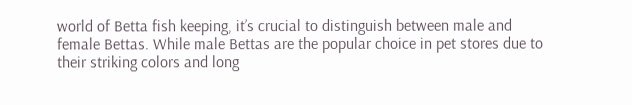world of Betta fish keeping, it’s crucial to distinguish between male and female Bettas. While male Bettas are the popular choice in pet stores due to their striking colors and long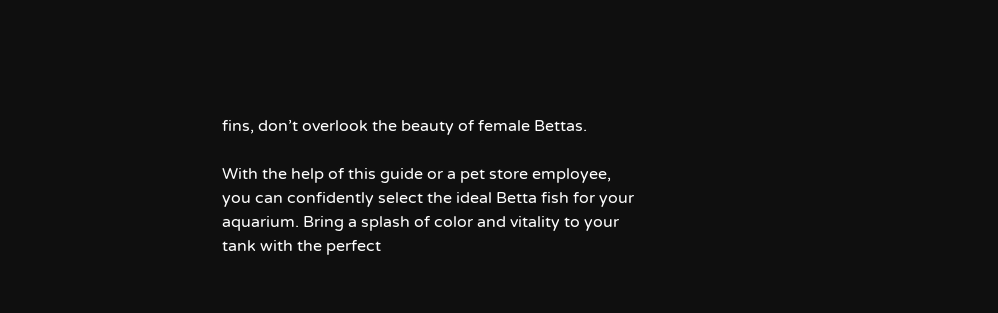fins, don’t overlook the beauty of female Bettas.

With the help of this guide or a pet store employee, you can confidently select the ideal Betta fish for your aquarium. Bring a splash of color and vitality to your tank with the perfect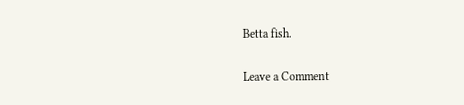Betta fish.

Leave a Comment